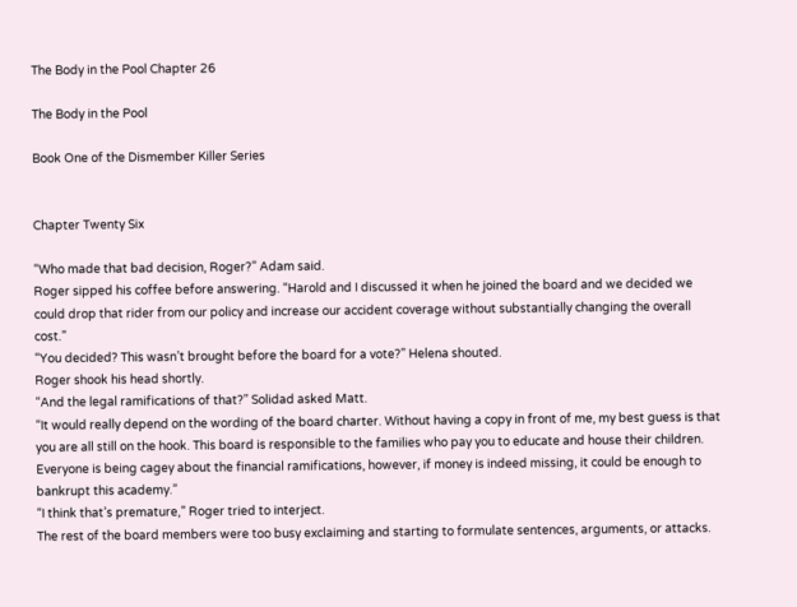The Body in the Pool Chapter 26

The Body in the Pool

Book One of the Dismember Killer Series


Chapter Twenty Six

“Who made that bad decision, Roger?” Adam said.
Roger sipped his coffee before answering. “Harold and I discussed it when he joined the board and we decided we could drop that rider from our policy and increase our accident coverage without substantially changing the overall cost.”
“You decided? This wasn’t brought before the board for a vote?” Helena shouted.
Roger shook his head shortly.
“And the legal ramifications of that?” Solidad asked Matt.
“It would really depend on the wording of the board charter. Without having a copy in front of me, my best guess is that you are all still on the hook. This board is responsible to the families who pay you to educate and house their children. Everyone is being cagey about the financial ramifications, however, if money is indeed missing, it could be enough to bankrupt this academy.”
“I think that’s premature,” Roger tried to interject.
The rest of the board members were too busy exclaiming and starting to formulate sentences, arguments, or attacks.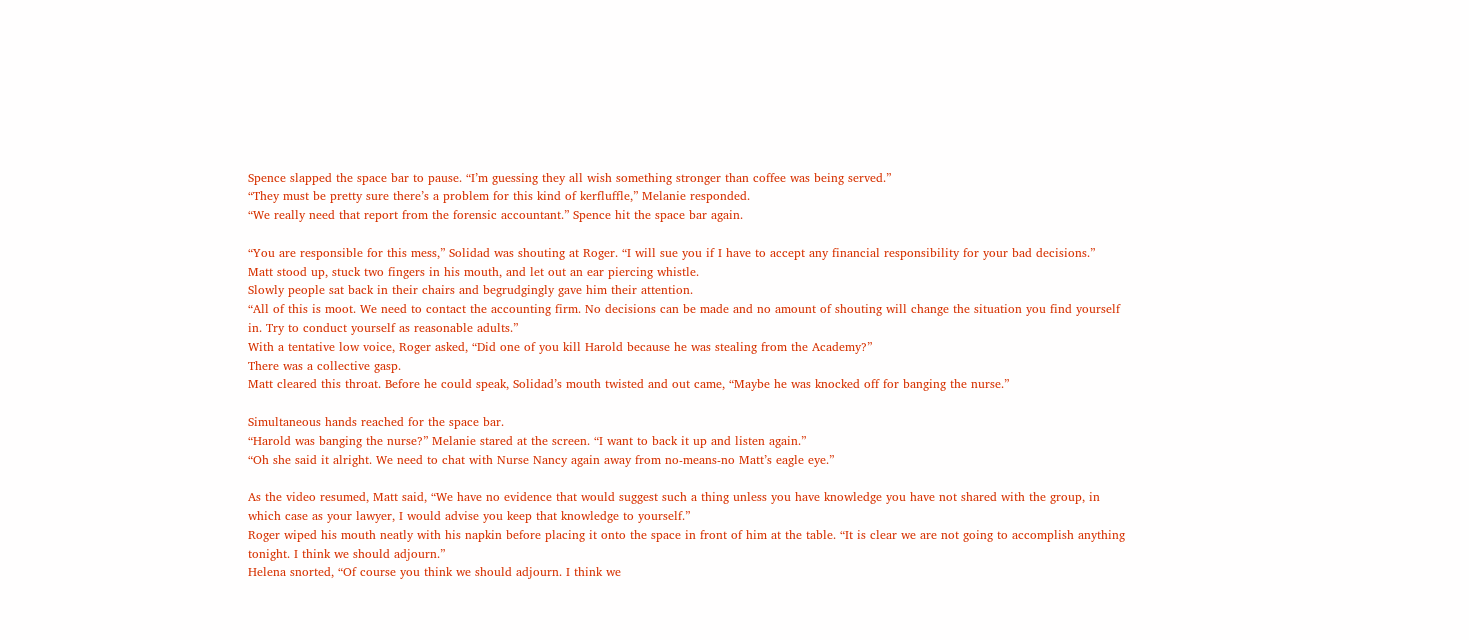Spence slapped the space bar to pause. “I’m guessing they all wish something stronger than coffee was being served.”
“They must be pretty sure there’s a problem for this kind of kerfluffle,” Melanie responded.
“We really need that report from the forensic accountant.” Spence hit the space bar again.

“You are responsible for this mess,” Solidad was shouting at Roger. “I will sue you if I have to accept any financial responsibility for your bad decisions.”
Matt stood up, stuck two fingers in his mouth, and let out an ear piercing whistle.
Slowly people sat back in their chairs and begrudgingly gave him their attention.
“All of this is moot. We need to contact the accounting firm. No decisions can be made and no amount of shouting will change the situation you find yourself in. Try to conduct yourself as reasonable adults.”
With a tentative low voice, Roger asked, “Did one of you kill Harold because he was stealing from the Academy?”
There was a collective gasp.
Matt cleared this throat. Before he could speak, Solidad’s mouth twisted and out came, “Maybe he was knocked off for banging the nurse.”

Simultaneous hands reached for the space bar.
“Harold was banging the nurse?” Melanie stared at the screen. “I want to back it up and listen again.”
“Oh she said it alright. We need to chat with Nurse Nancy again away from no-means-no Matt’s eagle eye.”

As the video resumed, Matt said, “We have no evidence that would suggest such a thing unless you have knowledge you have not shared with the group, in which case as your lawyer, I would advise you keep that knowledge to yourself.”
Roger wiped his mouth neatly with his napkin before placing it onto the space in front of him at the table. “It is clear we are not going to accomplish anything tonight. I think we should adjourn.”
Helena snorted, “Of course you think we should adjourn. I think we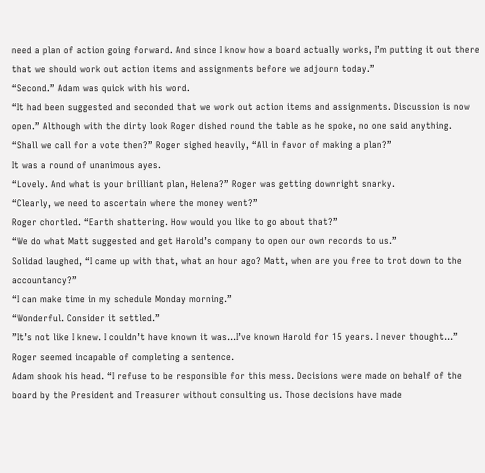need a plan of action going forward. And since I know how a board actually works, I’m putting it out there that we should work out action items and assignments before we adjourn today.”
“Second.” Adam was quick with his word.
“It had been suggested and seconded that we work out action items and assignments. Discussion is now open.” Although with the dirty look Roger dished round the table as he spoke, no one said anything.
“Shall we call for a vote then?” Roger sighed heavily, “All in favor of making a plan?”
It was a round of unanimous ayes.
“Lovely. And what is your brilliant plan, Helena?” Roger was getting downright snarky.
“Clearly, we need to ascertain where the money went?”
Roger chortled. “Earth shattering. How would you like to go about that?”
“We do what Matt suggested and get Harold’s company to open our own records to us.”
Solidad laughed, “I came up with that, what an hour ago? Matt, when are you free to trot down to the accountancy?”
“I can make time in my schedule Monday morning.”
“Wonderful. Consider it settled.”
”It’s not like I knew. I couldn’t have known it was…I’ve known Harold for 15 years. I never thought…” Roger seemed incapable of completing a sentence.
Adam shook his head. “I refuse to be responsible for this mess. Decisions were made on behalf of the board by the President and Treasurer without consulting us. Those decisions have made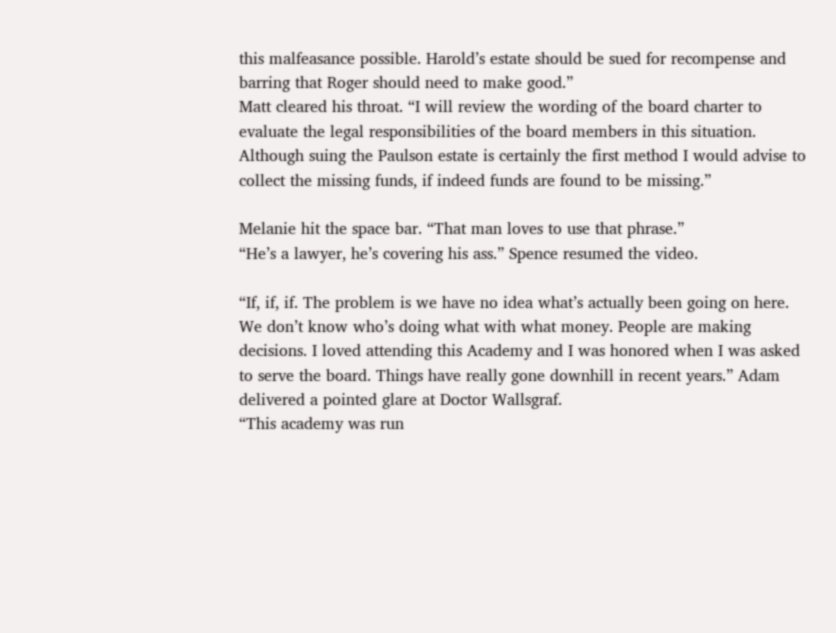this malfeasance possible. Harold’s estate should be sued for recompense and barring that Roger should need to make good.”
Matt cleared his throat. “I will review the wording of the board charter to evaluate the legal responsibilities of the board members in this situation. Although suing the Paulson estate is certainly the first method I would advise to collect the missing funds, if indeed funds are found to be missing.”

Melanie hit the space bar. “That man loves to use that phrase.”
“He’s a lawyer, he’s covering his ass.” Spence resumed the video.

“If, if, if. The problem is we have no idea what’s actually been going on here. We don’t know who’s doing what with what money. People are making decisions. I loved attending this Academy and I was honored when I was asked to serve the board. Things have really gone downhill in recent years.” Adam delivered a pointed glare at Doctor Wallsgraf.
“This academy was run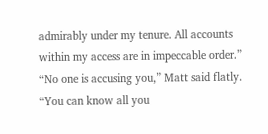admirably under my tenure. All accounts within my access are in impeccable order.”
“No one is accusing you,” Matt said flatly. “You can know all you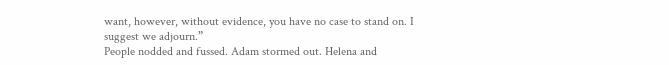want, however, without evidence, you have no case to stand on. I suggest we adjourn.”
People nodded and fussed. Adam stormed out. Helena and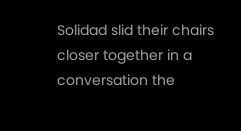Solidad slid their chairs closer together in a conversation the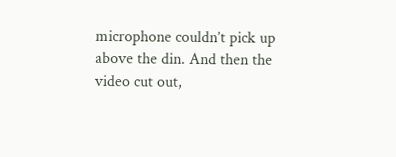microphone couldn’t pick up above the din. And then the video cut out,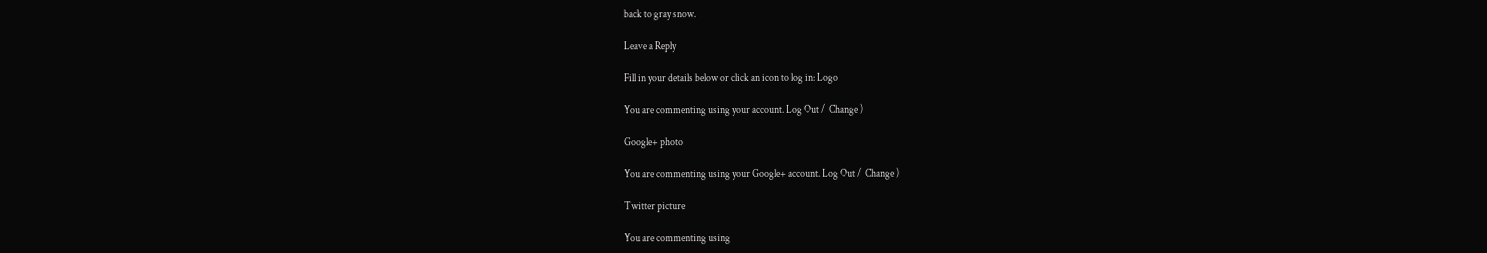back to gray snow.

Leave a Reply

Fill in your details below or click an icon to log in: Logo

You are commenting using your account. Log Out /  Change )

Google+ photo

You are commenting using your Google+ account. Log Out /  Change )

Twitter picture

You are commenting using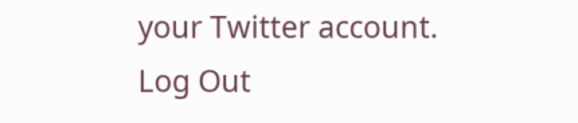your Twitter account. Log Out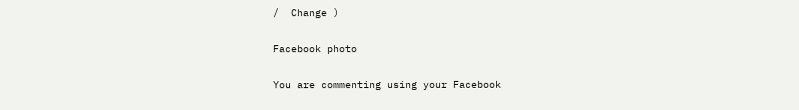/  Change )

Facebook photo

You are commenting using your Facebook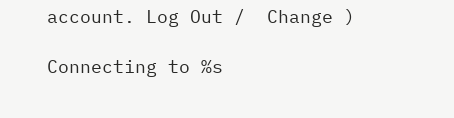account. Log Out /  Change )

Connecting to %s